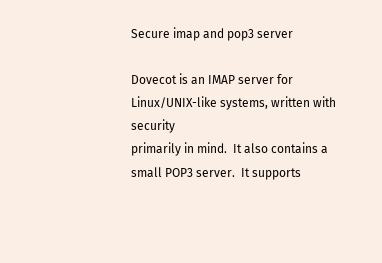Secure imap and pop3 server

Dovecot is an IMAP server for Linux/UNIX-like systems, written with security
primarily in mind.  It also contains a small POP3 server.  It supports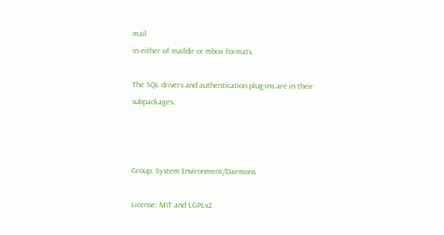mail
in either of maildir or mbox formats.

The SQL drivers and authentication plug-ins are in their subpackages.



Group: System Environment/Daemons

License: MIT and LGPLv2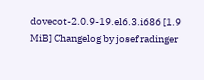dovecot-2.0.9-19.el6.3.i686 [1.9 MiB] Changelog by josef radinger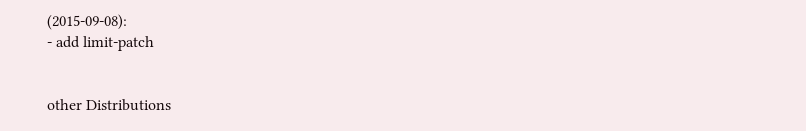(2015-09-08):
- add limit-patch


other Distributions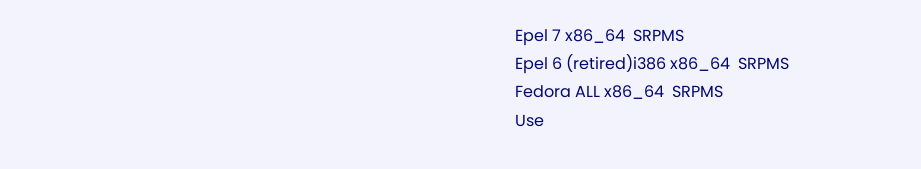Epel 7 x86_64  SRPMS
Epel 6 (retired)i386 x86_64  SRPMS
Fedora ALL x86_64  SRPMS
Use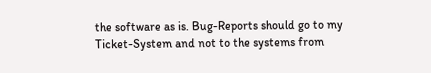the software as is. Bug-Reports should go to my Ticket-System and not to the systems from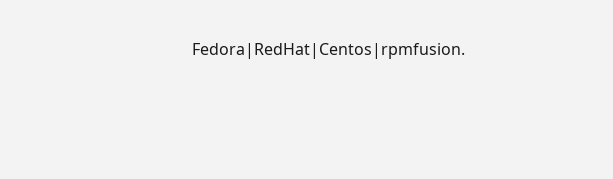Fedora|RedHat|Centos|rpmfusion.